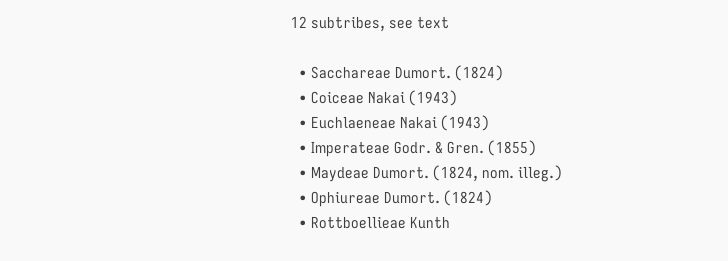12 subtribes, see text

  • Sacchareae Dumort. (1824)
  • Coiceae Nakai (1943)
  • Euchlaeneae Nakai (1943)
  • Imperateae Godr. & Gren. (1855)
  • Maydeae Dumort. (1824, nom. illeg.)
  • Ophiureae Dumort. (1824)
  • Rottboellieae Kunth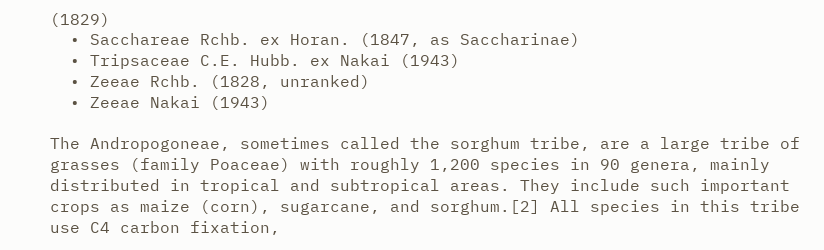(1829)
  • Sacchareae Rchb. ex Horan. (1847, as Saccharinae)
  • Tripsaceae C.E. Hubb. ex Nakai (1943)
  • Zeeae Rchb. (1828, unranked)
  • Zeeae Nakai (1943)

The Andropogoneae, sometimes called the sorghum tribe, are a large tribe of grasses (family Poaceae) with roughly 1,200 species in 90 genera, mainly distributed in tropical and subtropical areas. They include such important crops as maize (corn), sugarcane, and sorghum.[2] All species in this tribe use C4 carbon fixation,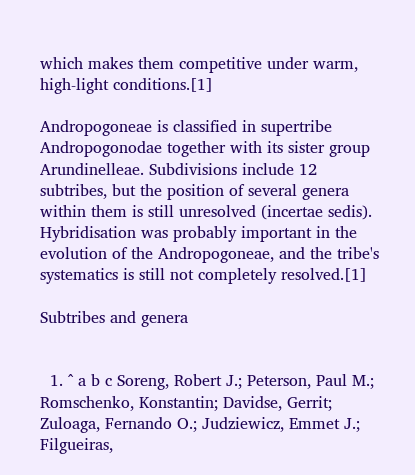which makes them competitive under warm, high-light conditions.[1]

Andropogoneae is classified in supertribe Andropogonodae together with its sister group Arundinelleae. Subdivisions include 12 subtribes, but the position of several genera within them is still unresolved (incertae sedis). Hybridisation was probably important in the evolution of the Andropogoneae, and the tribe's systematics is still not completely resolved.[1]

Subtribes and genera


  1. ^ a b c Soreng, Robert J.; Peterson, Paul M.; Romschenko, Konstantin; Davidse, Gerrit; Zuloaga, Fernando O.; Judziewicz, Emmet J.; Filgueiras,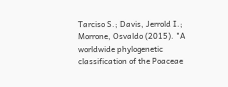Tarciso S.; Davis, Jerrold I.; Morrone, Osvaldo (2015). "A worldwide phylogenetic classification of the Poaceae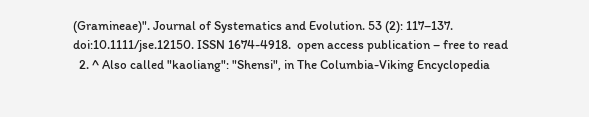(Gramineae)". Journal of Systematics and Evolution. 53 (2): 117–137. doi:10.1111/jse.12150. ISSN 1674-4918.  open access publication – free to read
  2. ^ Also called "kaoliang": "Shensi", in The Columbia-Viking Encyclopedia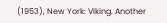(1953), New York: Viking. Another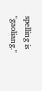spelling is "gaoliang."